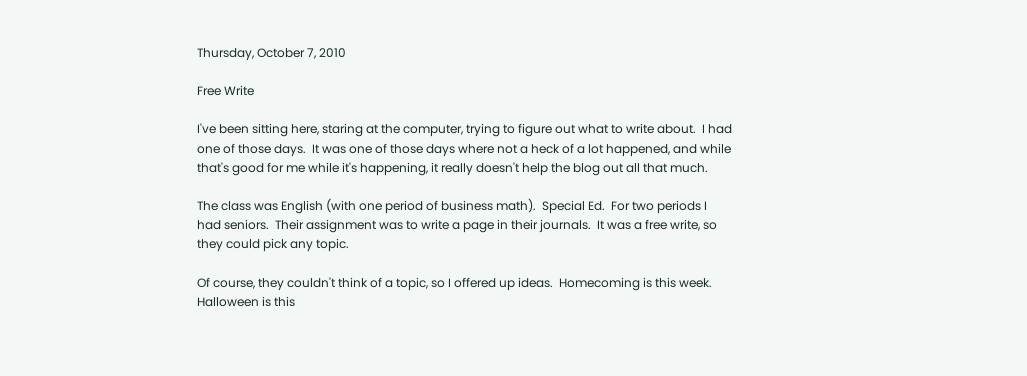Thursday, October 7, 2010

Free Write

I've been sitting here, staring at the computer, trying to figure out what to write about.  I had one of those days.  It was one of those days where not a heck of a lot happened, and while that's good for me while it's happening, it really doesn't help the blog out all that much.

The class was English (with one period of business math).  Special Ed.  For two periods I had seniors.  Their assignment was to write a page in their journals.  It was a free write, so they could pick any topic.

Of course, they couldn't think of a topic, so I offered up ideas.  Homecoming is this week.  Halloween is this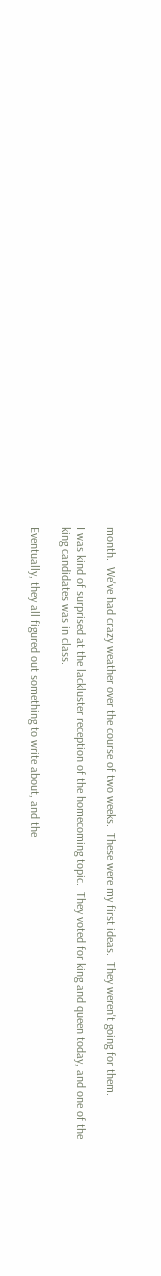month.  We've had crazy weather over the course of two weeks.  These were my first ideas.  They weren't going for them.

I was kind of surprised at the lackluster reception of the homecoming topic.  They voted for king and queen today, and one of the king candidates was in class.

Eventually, they all figured out something to write about, and the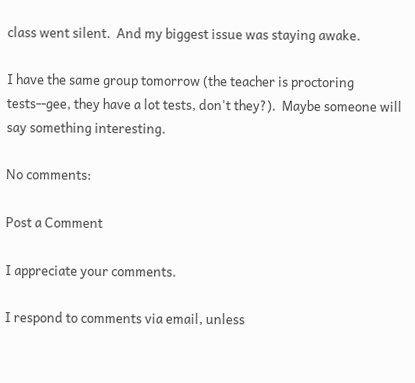class went silent.  And my biggest issue was staying awake.

I have the same group tomorrow (the teacher is proctoring tests--gee, they have a lot tests, don't they?).  Maybe someone will say something interesting.

No comments:

Post a Comment

I appreciate your comments.

I respond to comments via email, unless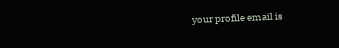your profile email is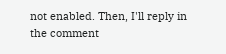not enabled. Then, I'll reply in the comment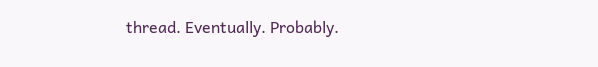thread. Eventually. Probably.